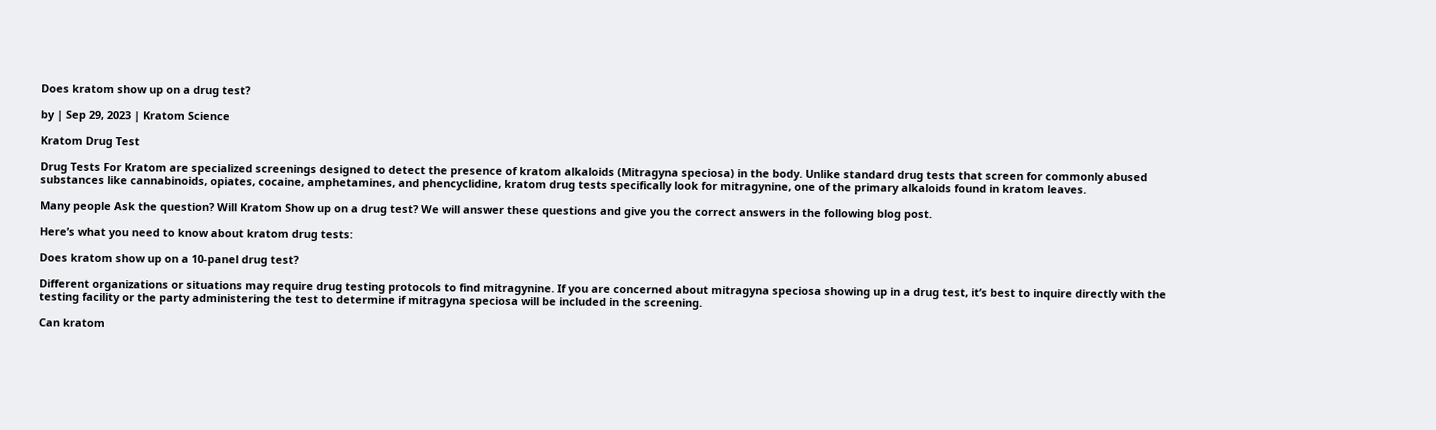Does kratom show up on a drug test?

by | Sep 29, 2023 | Kratom Science

Kratom Drug Test

Drug Tests For Kratom are specialized screenings designed to detect the presence of kratom alkaloids (Mitragyna speciosa) in the body. Unlike standard drug tests that screen for commonly abused substances like cannabinoids, opiates, cocaine, amphetamines, and phencyclidine, kratom drug tests specifically look for mitragynine, one of the primary alkaloids found in kratom leaves.

Many people Ask the question? Will Kratom Show up on a drug test? We will answer these questions and give you the correct answers in the following blog post.

Here’s what you need to know about kratom drug tests:

Does kratom show up on a 10-panel drug test?

Different organizations or situations may require drug testing protocols to find mitragynine. If you are concerned about mitragyna speciosa showing up in a drug test, it’s best to inquire directly with the testing facility or the party administering the test to determine if mitragyna speciosa will be included in the screening.

Can kratom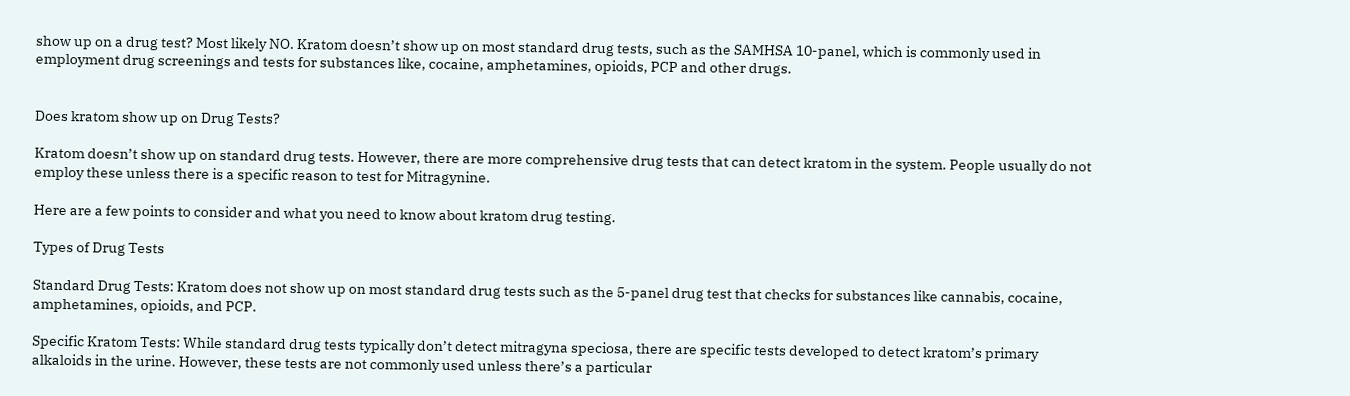show up on a drug test? Most likely NO. Kratom doesn’t show up on most standard drug tests, such as the SAMHSA 10-panel, which is commonly used in employment drug screenings and tests for substances like, cocaine, amphetamines, opioids, PCP and other drugs.


Does kratom show up on Drug Tests?

Kratom doesn’t show up on standard drug tests. However, there are more comprehensive drug tests that can detect kratom in the system. People usually do not employ these unless there is a specific reason to test for Mitragynine.

Here are a few points to consider and what you need to know about kratom drug testing.

Types of Drug Tests

Standard Drug Tests: Kratom does not show up on most standard drug tests such as the 5-panel drug test that checks for substances like cannabis, cocaine, amphetamines, opioids, and PCP.

Specific Kratom Tests: While standard drug tests typically don’t detect mitragyna speciosa, there are specific tests developed to detect kratom’s primary alkaloids in the urine. However, these tests are not commonly used unless there’s a particular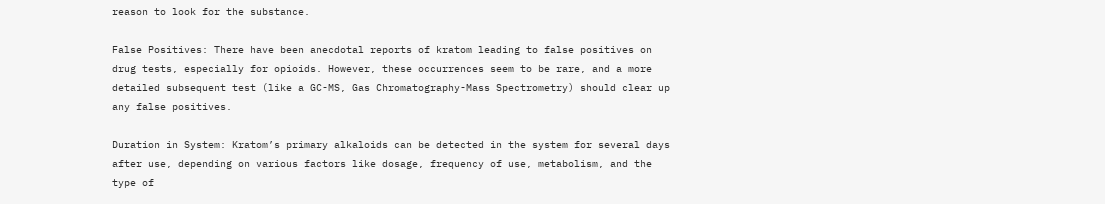reason to look for the substance.

False Positives: There have been anecdotal reports of kratom leading to false positives on drug tests, especially for opioids. However, these occurrences seem to be rare, and a more detailed subsequent test (like a GC-MS, Gas Chromatography-Mass Spectrometry) should clear up any false positives.

Duration in System: Kratom’s primary alkaloids can be detected in the system for several days after use, depending on various factors like dosage, frequency of use, metabolism, and the type of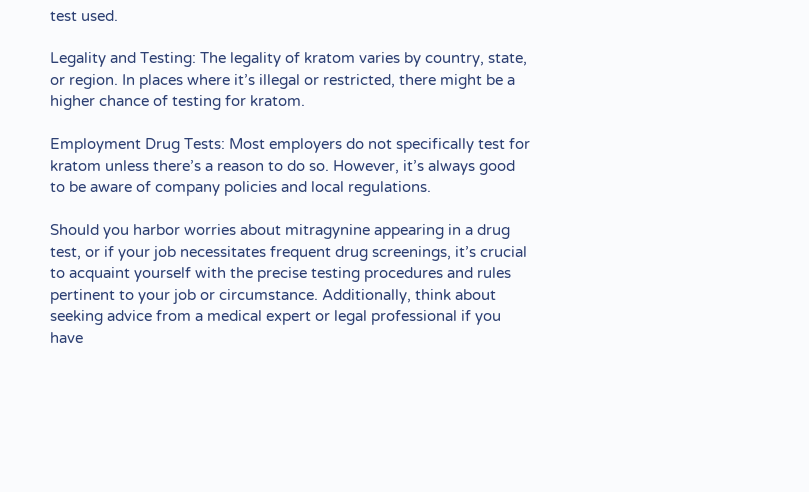test used.

Legality and Testing: The legality of kratom varies by country, state, or region. In places where it’s illegal or restricted, there might be a higher chance of testing for kratom.

Employment Drug Tests: Most employers do not specifically test for kratom unless there’s a reason to do so. However, it’s always good to be aware of company policies and local regulations.

Should you harbor worries about mitragynine appearing in a drug test, or if your job necessitates frequent drug screenings, it’s crucial to acquaint yourself with the precise testing procedures and rules pertinent to your job or circumstance. Additionally, think about seeking advice from a medical expert or legal professional if you have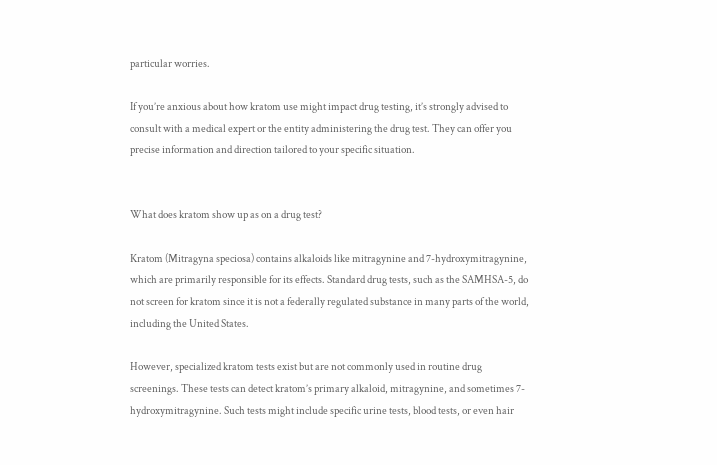particular worries.

If you’re anxious about how kratom use might impact drug testing, it’s strongly advised to consult with a medical expert or the entity administering the drug test. They can offer you precise information and direction tailored to your specific situation.


What does kratom show up as on a drug test?

Kratom (Mitragyna speciosa) contains alkaloids like mitragynine and 7-hydroxymitragynine, which are primarily responsible for its effects. Standard drug tests, such as the SAMHSA-5, do not screen for kratom since it is not a federally regulated substance in many parts of the world, including the United States.

However, specialized kratom tests exist but are not commonly used in routine drug screenings. These tests can detect kratom’s primary alkaloid, mitragynine, and sometimes 7-hydroxymitragynine. Such tests might include specific urine tests, blood tests, or even hair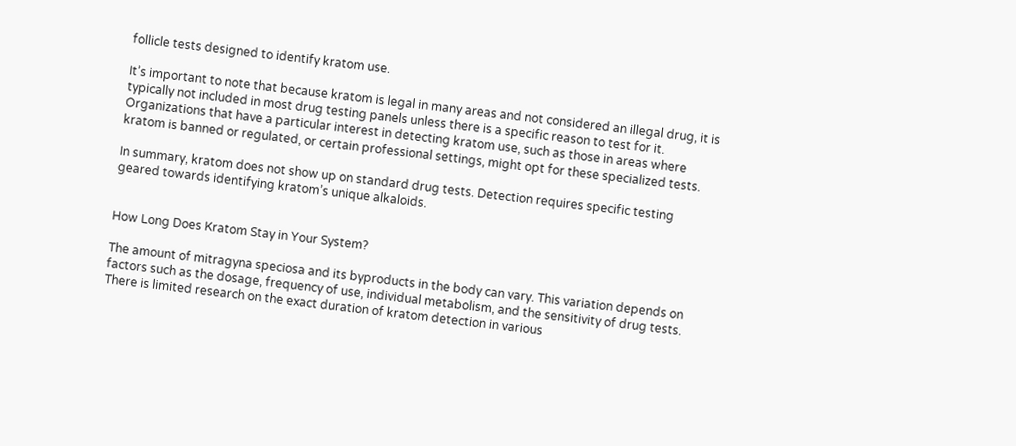follicle tests designed to identify kratom use.

It’s important to note that because kratom is legal in many areas and not considered an illegal drug, it is typically not included in most drug testing panels unless there is a specific reason to test for it. Organizations that have a particular interest in detecting kratom use, such as those in areas where kratom is banned or regulated, or certain professional settings, might opt for these specialized tests.

In summary, kratom does not show up on standard drug tests. Detection requires specific testing geared towards identifying kratom’s unique alkaloids.


How Long Does Kratom Stay in Your System?

The amount of mitragyna speciosa and its byproducts in the body can vary. This variation depends on factors such as the dosage, frequency of use, individual metabolism, and the sensitivity of drug tests. There is limited research on the exact duration of kratom detection in various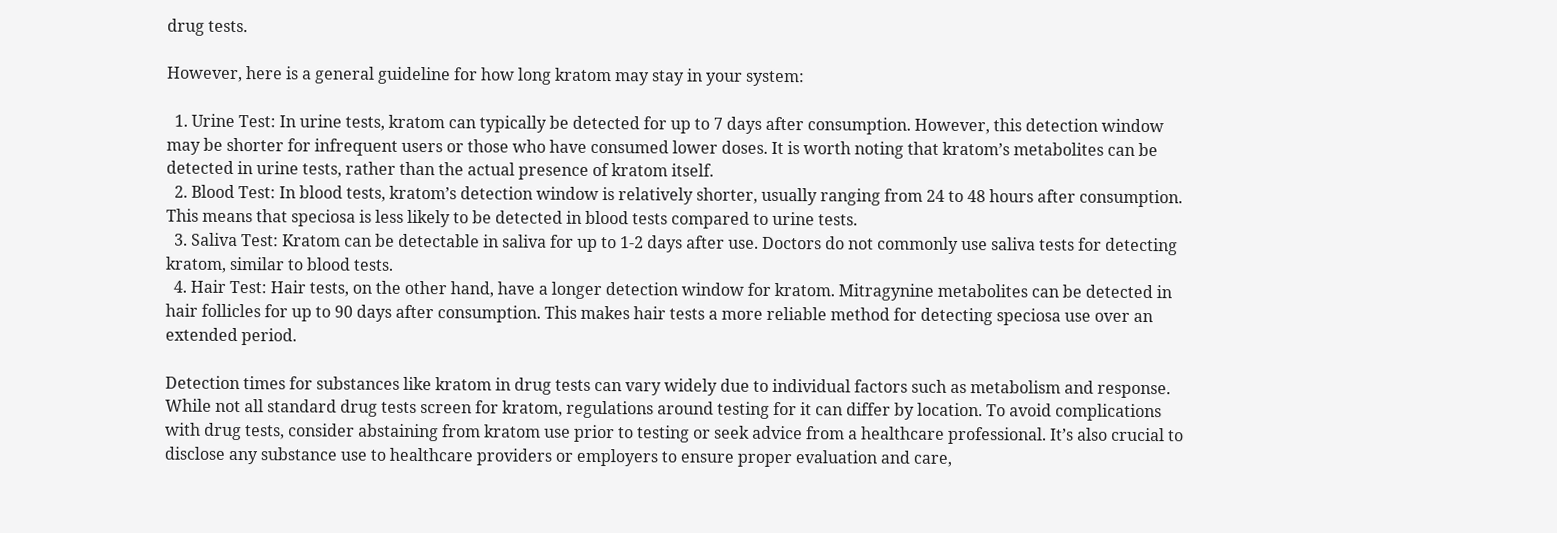drug tests.

However, here is a general guideline for how long kratom may stay in your system:

  1. Urine Test: In urine tests, kratom can typically be detected for up to 7 days after consumption. However, this detection window may be shorter for infrequent users or those who have consumed lower doses. It is worth noting that kratom’s metabolites can be detected in urine tests, rather than the actual presence of kratom itself.
  2. Blood Test: In blood tests, kratom’s detection window is relatively shorter, usually ranging from 24 to 48 hours after consumption. This means that speciosa is less likely to be detected in blood tests compared to urine tests.
  3. Saliva Test: Kratom can be detectable in saliva for up to 1-2 days after use. Doctors do not commonly use saliva tests for detecting kratom, similar to blood tests.
  4. Hair Test: Hair tests, on the other hand, have a longer detection window for kratom. Mitragynine metabolites can be detected in hair follicles for up to 90 days after consumption. This makes hair tests a more reliable method for detecting speciosa use over an extended period.

Detection times for substances like kratom in drug tests can vary widely due to individual factors such as metabolism and response. While not all standard drug tests screen for kratom, regulations around testing for it can differ by location. To avoid complications with drug tests, consider abstaining from kratom use prior to testing or seek advice from a healthcare professional. It’s also crucial to disclose any substance use to healthcare providers or employers to ensure proper evaluation and care,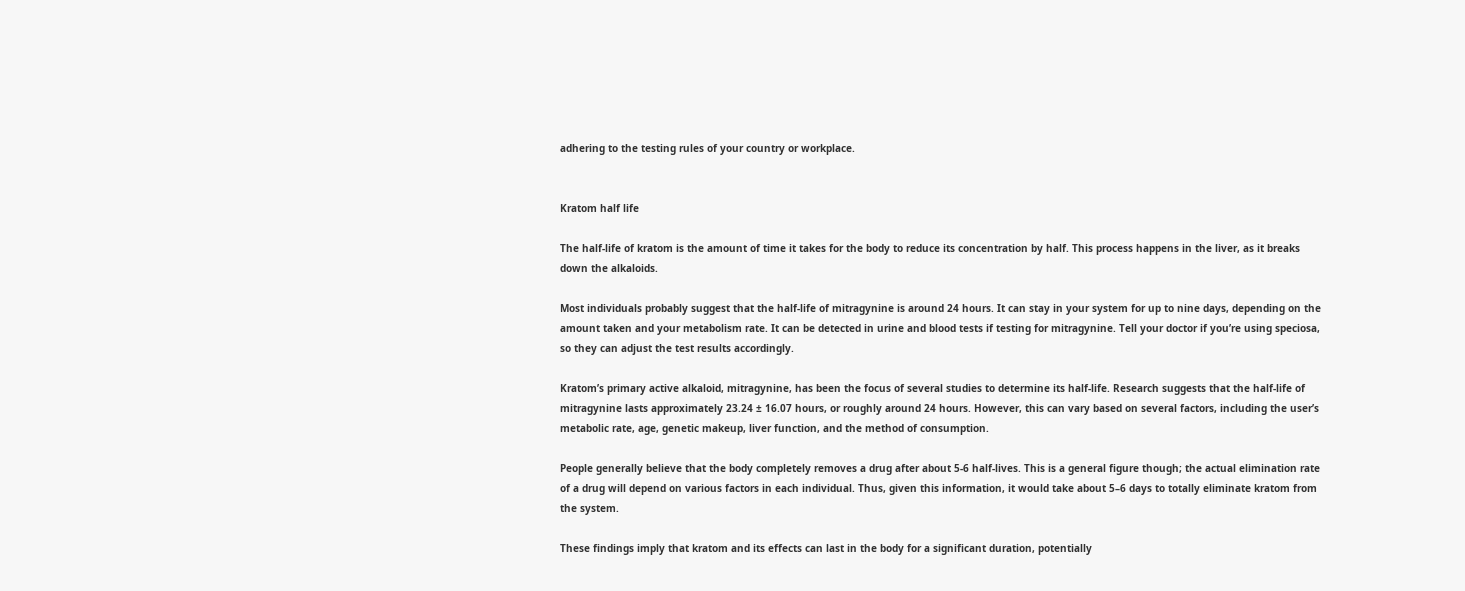adhering to the testing rules of your country or workplace.


Kratom half life

The half-life of kratom is the amount of time it takes for the body to reduce its concentration by half. This process happens in the liver, as it breaks down the alkaloids.

Most individuals probably suggest that the half-life of mitragynine is around 24 hours. It can stay in your system for up to nine days, depending on the amount taken and your metabolism rate. It can be detected in urine and blood tests if testing for mitragynine. Tell your doctor if you’re using speciosa, so they can adjust the test results accordingly.

Kratom’s primary active alkaloid, mitragynine, has been the focus of several studies to determine its half-life. Research suggests that the half-life of mitragynine lasts approximately 23.24 ± 16.07 hours, or roughly around 24 hours. However, this can vary based on several factors, including the user’s metabolic rate, age, genetic makeup, liver function, and the method of consumption.

People generally believe that the body completely removes a drug after about 5-6 half-lives. This is a general figure though; the actual elimination rate of a drug will depend on various factors in each individual. Thus, given this information, it would take about 5–6 days to totally eliminate kratom from the system.

These findings imply that kratom and its effects can last in the body for a significant duration, potentially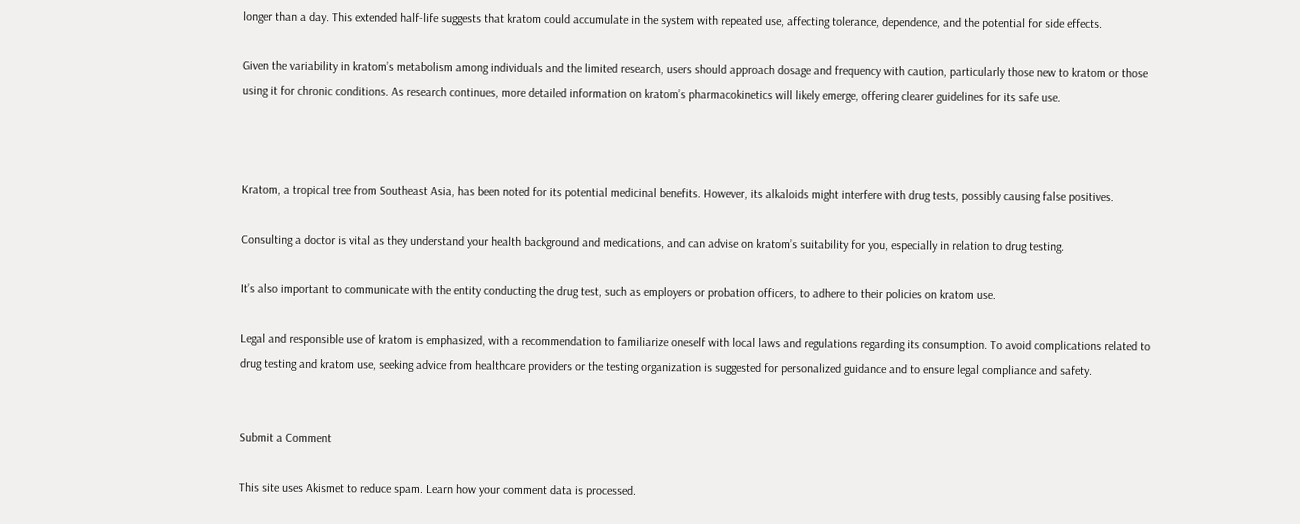longer than a day. This extended half-life suggests that kratom could accumulate in the system with repeated use, affecting tolerance, dependence, and the potential for side effects.

Given the variability in kratom’s metabolism among individuals and the limited research, users should approach dosage and frequency with caution, particularly those new to kratom or those using it for chronic conditions. As research continues, more detailed information on kratom’s pharmacokinetics will likely emerge, offering clearer guidelines for its safe use.



Kratom, a tropical tree from Southeast Asia, has been noted for its potential medicinal benefits. However, its alkaloids might interfere with drug tests, possibly causing false positives.

Consulting a doctor is vital as they understand your health background and medications, and can advise on kratom’s suitability for you, especially in relation to drug testing.

It’s also important to communicate with the entity conducting the drug test, such as employers or probation officers, to adhere to their policies on kratom use.

Legal and responsible use of kratom is emphasized, with a recommendation to familiarize oneself with local laws and regulations regarding its consumption. To avoid complications related to drug testing and kratom use, seeking advice from healthcare providers or the testing organization is suggested for personalized guidance and to ensure legal compliance and safety.


Submit a Comment

This site uses Akismet to reduce spam. Learn how your comment data is processed.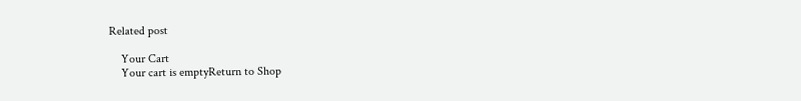Related post

    Your Cart
    Your cart is emptyReturn to Shop